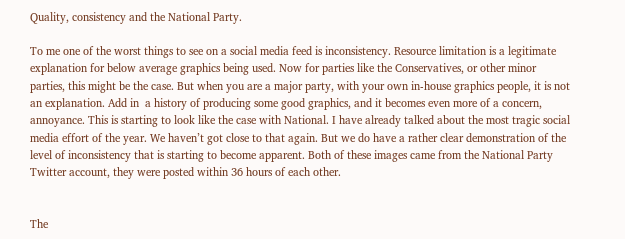Quality, consistency and the National Party.

To me one of the worst things to see on a social media feed is inconsistency. Resource limitation is a legitimate explanation for below average graphics being used. Now for parties like the Conservatives, or other minor parties, this might be the case. But when you are a major party, with your own in-house graphics people, it is not an explanation. Add in  a history of producing some good graphics, and it becomes even more of a concern, annoyance. This is starting to look like the case with National. I have already talked about the most tragic social media effort of the year. We haven’t got close to that again. But we do have a rather clear demonstration of the level of inconsistency that is starting to become apparent. Both of these images came from the National Party Twitter account, they were posted within 36 hours of each other.


The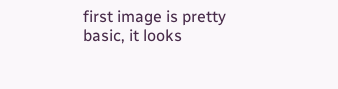first image is pretty basic, it looks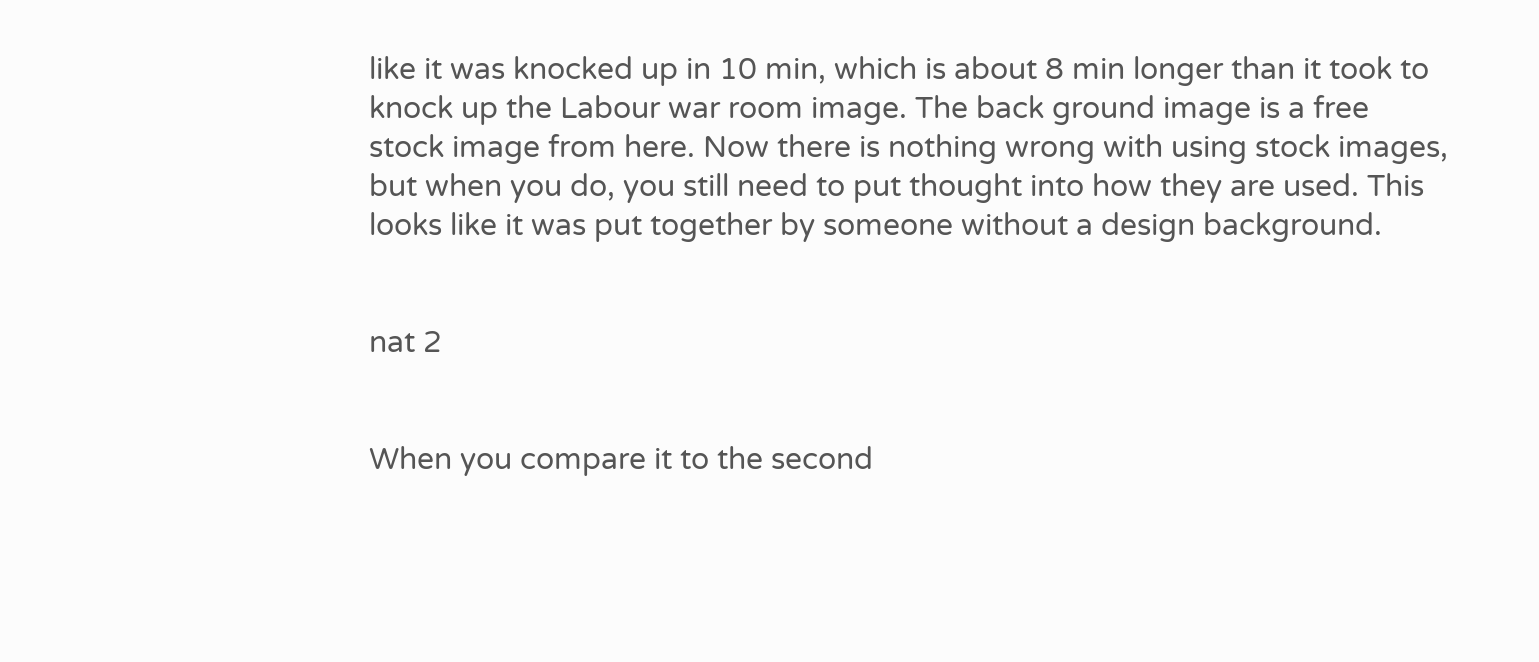like it was knocked up in 10 min, which is about 8 min longer than it took to knock up the Labour war room image. The back ground image is a free stock image from here. Now there is nothing wrong with using stock images, but when you do, you still need to put thought into how they are used. This looks like it was put together by someone without a design background.


nat 2


When you compare it to the second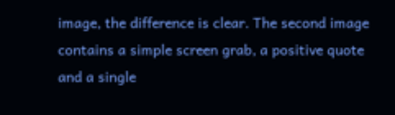image, the difference is clear. The second image contains a simple screen grab, a positive quote and a single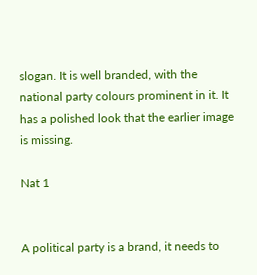slogan. It is well branded, with the national party colours prominent in it. It has a polished look that the earlier image is missing.

Nat 1


A political party is a brand, it needs to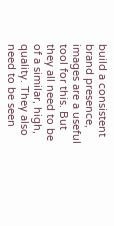build a consistent brand presence, images are a useful tool for this. But they all need to be of a similar, high, quality. They also need to be seen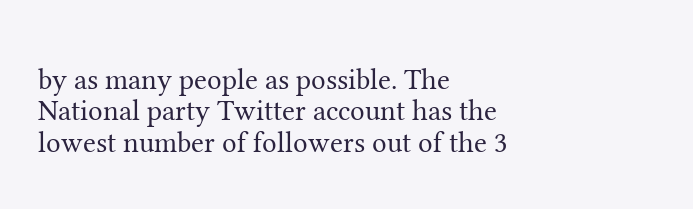by as many people as possible. The National party Twitter account has the lowest number of followers out of the 3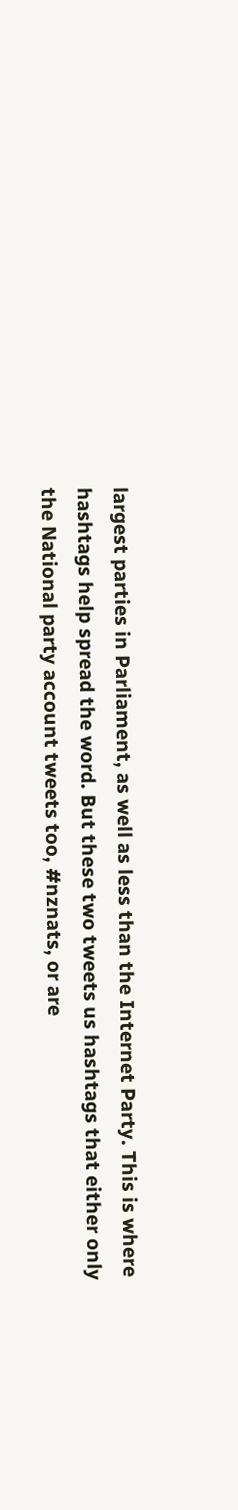largest parties in Parliament, as well as less than the Internet Party. This is where hashtags help spread the word. But these two tweets us hashtags that either only the National party account tweets too, #nznats, or are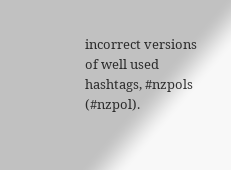incorrect versions of well used hashtags, #nzpols (#nzpol).